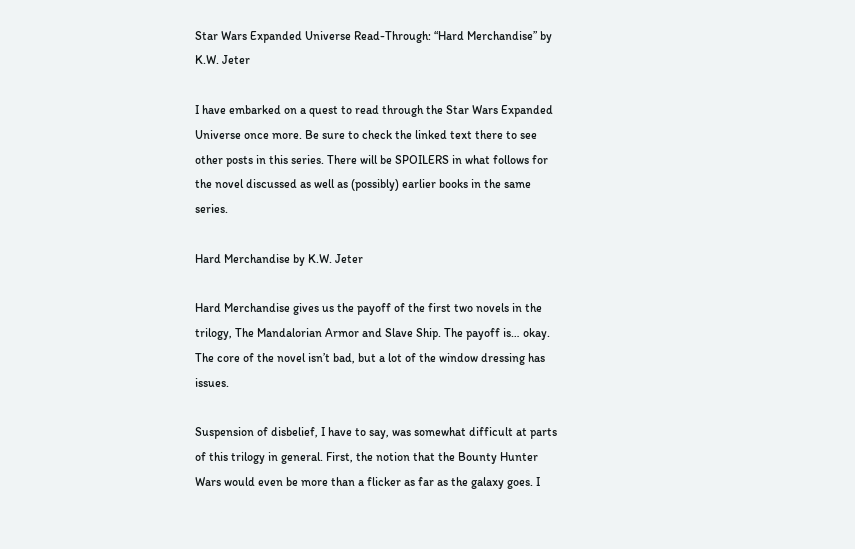Star Wars Expanded Universe Read-Through: “Hard Merchandise” by K.W. Jeter

I have embarked on a quest to read through the Star Wars Expanded Universe once more. Be sure to check the linked text there to see other posts in this series. There will be SPOILERS in what follows for the novel discussed as well as (possibly) earlier books in the same series.

Hard Merchandise by K.W. Jeter

Hard Merchandise gives us the payoff of the first two novels in the trilogy, The Mandalorian Armor and Slave Ship. The payoff is… okay. The core of the novel isn’t bad, but a lot of the window dressing has issues.

Suspension of disbelief, I have to say, was somewhat difficult at parts of this trilogy in general. First, the notion that the Bounty Hunter Wars would even be more than a flicker as far as the galaxy goes. I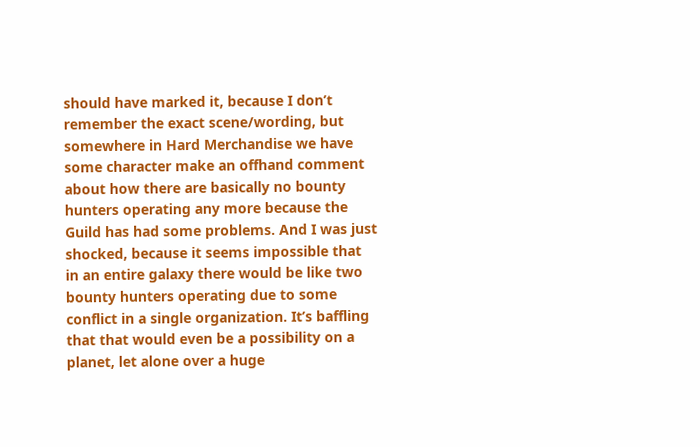should have marked it, because I don’t remember the exact scene/wording, but somewhere in Hard Merchandise we have some character make an offhand comment about how there are basically no bounty hunters operating any more because the Guild has had some problems. And I was just shocked, because it seems impossible that in an entire galaxy there would be like two bounty hunters operating due to some conflict in a single organization. It’s baffling that that would even be a possibility on a planet, let alone over a huge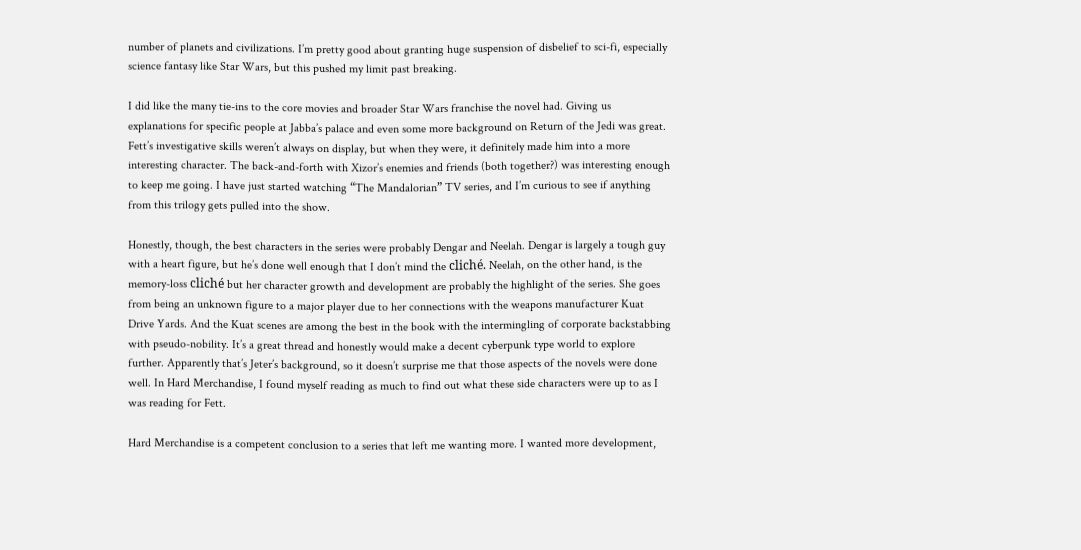number of planets and civilizations. I’m pretty good about granting huge suspension of disbelief to sci-fi, especially science fantasy like Star Wars, but this pushed my limit past breaking.

I did like the many tie-ins to the core movies and broader Star Wars franchise the novel had. Giving us explanations for specific people at Jabba’s palace and even some more background on Return of the Jedi was great. Fett’s investigative skills weren’t always on display, but when they were, it definitely made him into a more interesting character. The back-and-forth with Xizor’s enemies and friends (both together?) was interesting enough to keep me going. I have just started watching “The Mandalorian” TV series, and I’m curious to see if anything from this trilogy gets pulled into the show.

Honestly, though, the best characters in the series were probably Dengar and Neelah. Dengar is largely a tough guy with a heart figure, but he’s done well enough that I don’t mind the cliché. Neelah, on the other hand, is the memory-loss cliché but her character growth and development are probably the highlight of the series. She goes from being an unknown figure to a major player due to her connections with the weapons manufacturer Kuat Drive Yards. And the Kuat scenes are among the best in the book with the intermingling of corporate backstabbing with pseudo-nobility. It’s a great thread and honestly would make a decent cyberpunk type world to explore further. Apparently that’s Jeter’s background, so it doesn’t surprise me that those aspects of the novels were done well. In Hard Merchandise, I found myself reading as much to find out what these side characters were up to as I was reading for Fett.

Hard Merchandise is a competent conclusion to a series that left me wanting more. I wanted more development,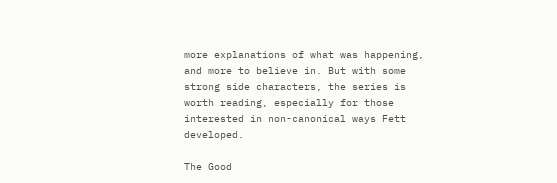more explanations of what was happening, and more to believe in. But with some strong side characters, the series is worth reading, especially for those interested in non-canonical ways Fett developed.

The Good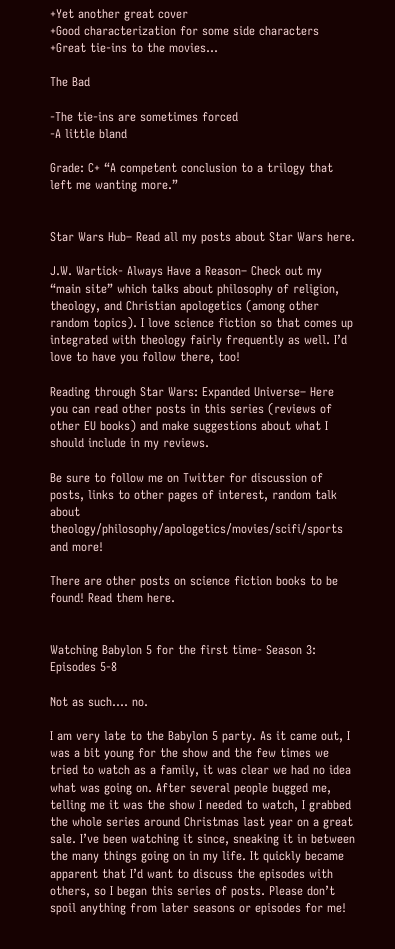+Yet another great cover
+Good characterization for some side characters
+Great tie-ins to the movies…

The Bad

-The tie-ins are sometimes forced
-A little bland

Grade: C+ “A competent conclusion to a trilogy that left me wanting more.”


Star Wars Hub– Read all my posts about Star Wars here.

J.W. Wartick- Always Have a Reason– Check out my “main site” which talks about philosophy of religion, theology, and Christian apologetics (among other random topics). I love science fiction so that comes up integrated with theology fairly frequently as well. I’d love to have you follow there, too!

Reading through Star Wars: Expanded Universe– Here you can read other posts in this series (reviews of other EU books) and make suggestions about what I should include in my reviews.

Be sure to follow me on Twitter for discussion of posts, links to other pages of interest, random talk about theology/philosophy/apologetics/movies/scifi/sports and more!

There are other posts on science fiction books to be found! Read them here.


Watching Babylon 5 for the first time- Season 3: Episodes 5-8

Not as such…. no.

I am very late to the Babylon 5 party. As it came out, I was a bit young for the show and the few times we tried to watch as a family, it was clear we had no idea what was going on. After several people bugged me, telling me it was the show I needed to watch, I grabbed the whole series around Christmas last year on a great sale. I’ve been watching it since, sneaking it in between the many things going on in my life. It quickly became apparent that I’d want to discuss the episodes with others, so I began this series of posts. Please don’t spoil anything from later seasons or episodes for me!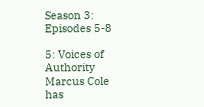Season 3: Episodes 5-8

5: Voices of Authority
Marcus Cole has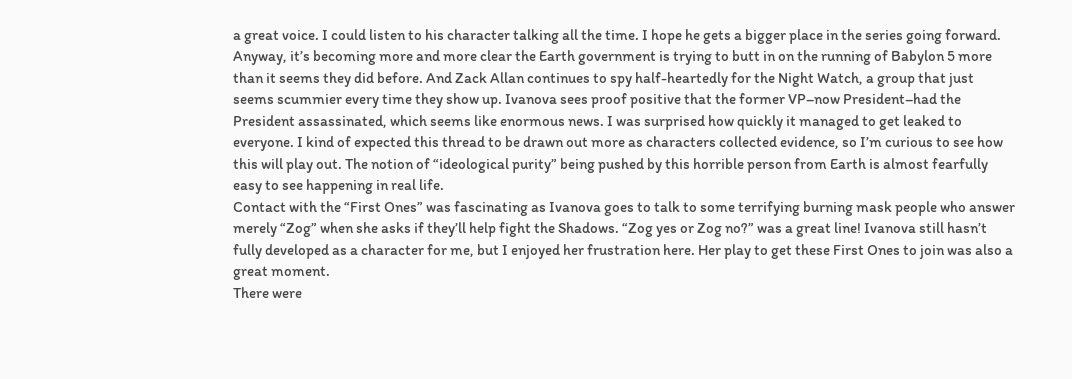a great voice. I could listen to his character talking all the time. I hope he gets a bigger place in the series going forward. Anyway, it’s becoming more and more clear the Earth government is trying to butt in on the running of Babylon 5 more than it seems they did before. And Zack Allan continues to spy half-heartedly for the Night Watch, a group that just seems scummier every time they show up. Ivanova sees proof positive that the former VP–now President–had the President assassinated, which seems like enormous news. I was surprised how quickly it managed to get leaked to everyone. I kind of expected this thread to be drawn out more as characters collected evidence, so I’m curious to see how this will play out. The notion of “ideological purity” being pushed by this horrible person from Earth is almost fearfully easy to see happening in real life.
Contact with the “First Ones” was fascinating as Ivanova goes to talk to some terrifying burning mask people who answer merely “Zog” when she asks if they’ll help fight the Shadows. “Zog yes or Zog no?” was a great line! Ivanova still hasn’t fully developed as a character for me, but I enjoyed her frustration here. Her play to get these First Ones to join was also a great moment.
There were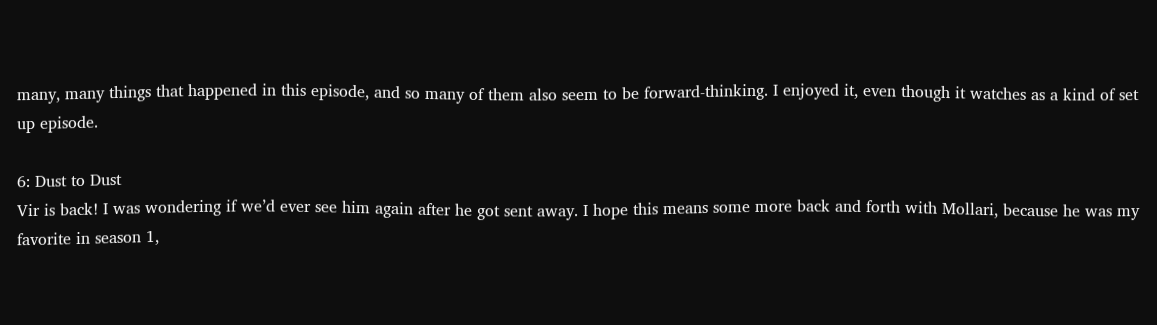many, many things that happened in this episode, and so many of them also seem to be forward-thinking. I enjoyed it, even though it watches as a kind of set up episode.

6: Dust to Dust
Vir is back! I was wondering if we’d ever see him again after he got sent away. I hope this means some more back and forth with Mollari, because he was my favorite in season 1,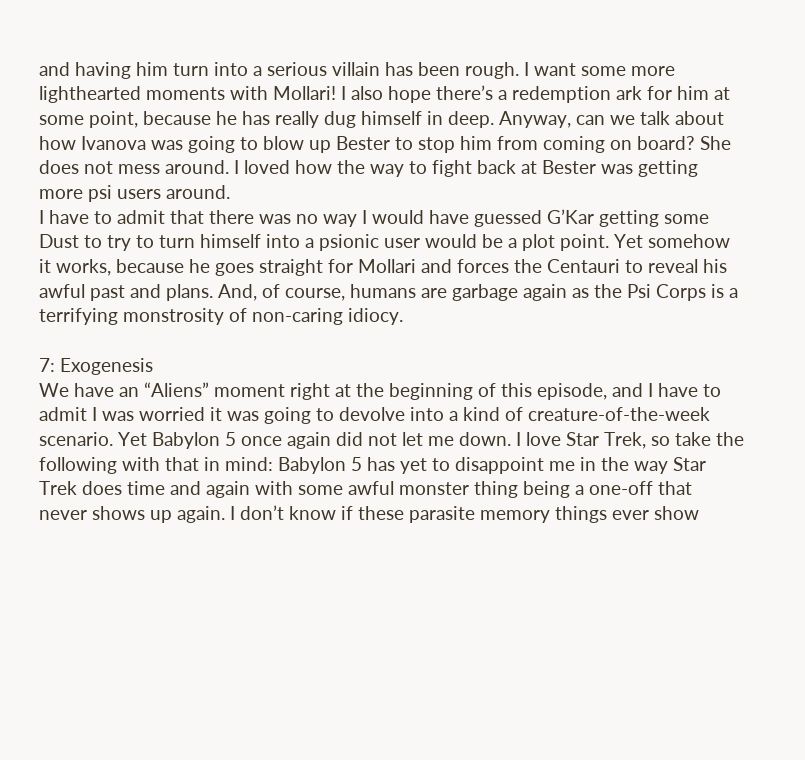and having him turn into a serious villain has been rough. I want some more lighthearted moments with Mollari! I also hope there’s a redemption ark for him at some point, because he has really dug himself in deep. Anyway, can we talk about how Ivanova was going to blow up Bester to stop him from coming on board? She does not mess around. I loved how the way to fight back at Bester was getting more psi users around.
I have to admit that there was no way I would have guessed G’Kar getting some Dust to try to turn himself into a psionic user would be a plot point. Yet somehow it works, because he goes straight for Mollari and forces the Centauri to reveal his awful past and plans. And, of course, humans are garbage again as the Psi Corps is a terrifying monstrosity of non-caring idiocy.

7: Exogenesis
We have an “Aliens” moment right at the beginning of this episode, and I have to admit I was worried it was going to devolve into a kind of creature-of-the-week scenario. Yet Babylon 5 once again did not let me down. I love Star Trek, so take the following with that in mind: Babylon 5 has yet to disappoint me in the way Star Trek does time and again with some awful monster thing being a one-off that never shows up again. I don’t know if these parasite memory things ever show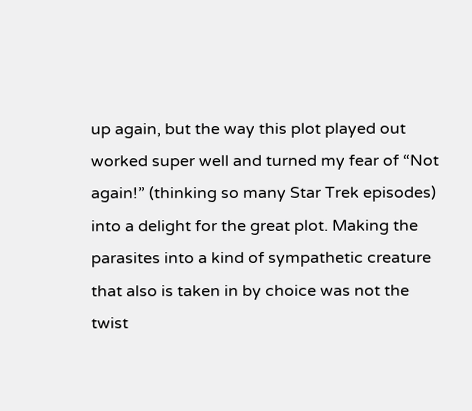up again, but the way this plot played out worked super well and turned my fear of “Not again!” (thinking so many Star Trek episodes) into a delight for the great plot. Making the parasites into a kind of sympathetic creature that also is taken in by choice was not the twist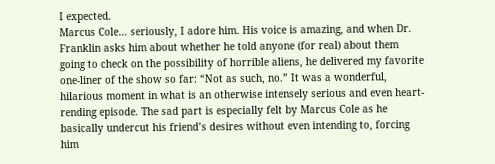I expected.
Marcus Cole… seriously, I adore him. His voice is amazing, and when Dr. Franklin asks him about whether he told anyone (for real) about them going to check on the possibility of horrible aliens, he delivered my favorite one-liner of the show so far: “Not as such, no.” It was a wonderful, hilarious moment in what is an otherwise intensely serious and even heart-rending episode. The sad part is especially felt by Marcus Cole as he basically undercut his friend’s desires without even intending to, forcing him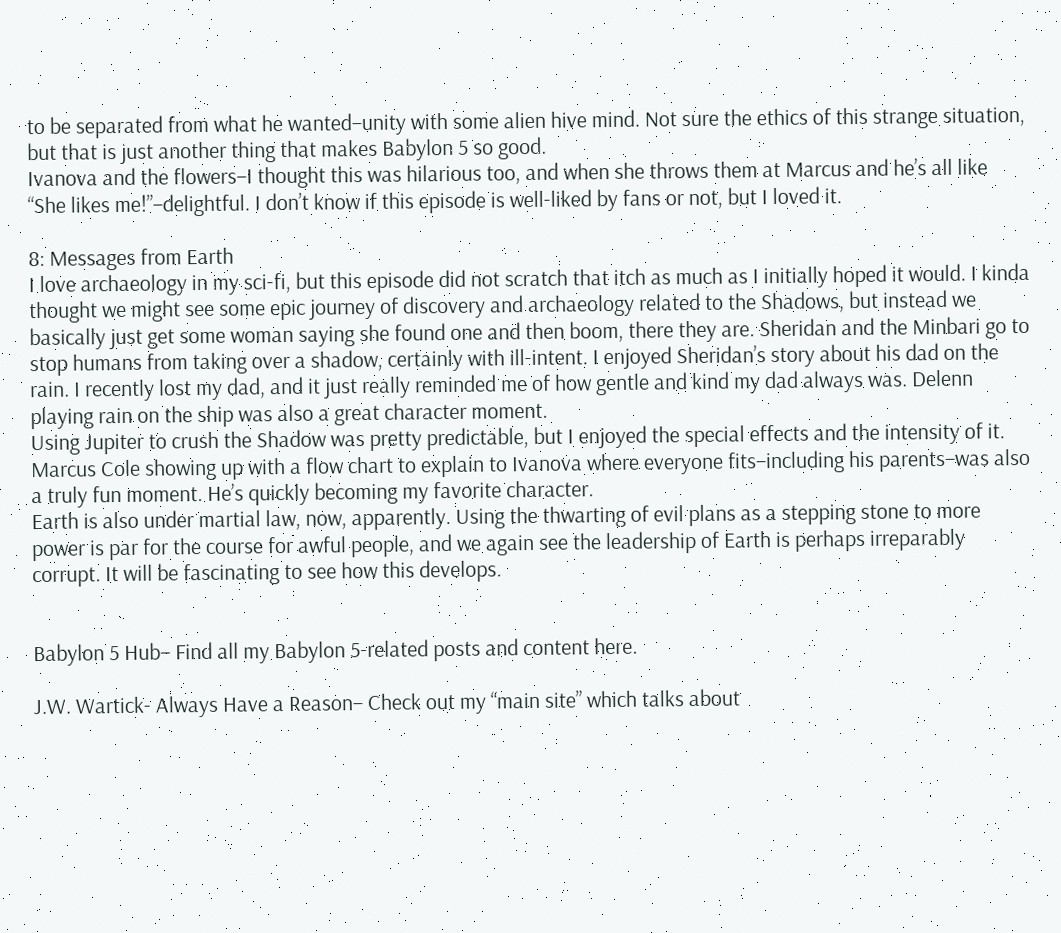to be separated from what he wanted–unity with some alien hive mind. Not sure the ethics of this strange situation, but that is just another thing that makes Babylon 5 so good.
Ivanova and the flowers–I thought this was hilarious too, and when she throws them at Marcus and he’s all like “She likes me!”–delightful. I don’t know if this episode is well-liked by fans or not, but I loved it.

8: Messages from Earth
I love archaeology in my sci-fi, but this episode did not scratch that itch as much as I initially hoped it would. I kinda thought we might see some epic journey of discovery and archaeology related to the Shadows, but instead we basically just get some woman saying she found one and then boom, there they are. Sheridan and the Minbari go to stop humans from taking over a shadow, certainly with ill-intent. I enjoyed Sheridan’s story about his dad on the rain. I recently lost my dad, and it just really reminded me of how gentle and kind my dad always was. Delenn playing rain on the ship was also a great character moment.
Using Jupiter to crush the Shadow was pretty predictable, but I enjoyed the special effects and the intensity of it. Marcus Cole showing up with a flow chart to explain to Ivanova where everyone fits–including his parents–was also a truly fun moment. He’s quickly becoming my favorite character.
Earth is also under martial law, now, apparently. Using the thwarting of evil plans as a stepping stone to more power is par for the course for awful people, and we again see the leadership of Earth is perhaps irreparably corrupt. It will be fascinating to see how this develops.


Babylon 5 Hub– Find all my Babylon 5-related posts and content here.

J.W. Wartick- Always Have a Reason– Check out my “main site” which talks about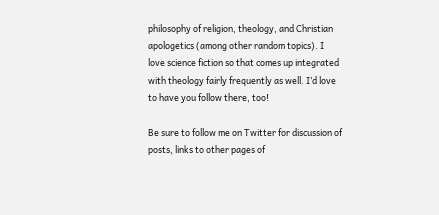philosophy of religion, theology, and Christian apologetics (among other random topics). I love science fiction so that comes up integrated with theology fairly frequently as well. I’d love to have you follow there, too!

Be sure to follow me on Twitter for discussion of posts, links to other pages of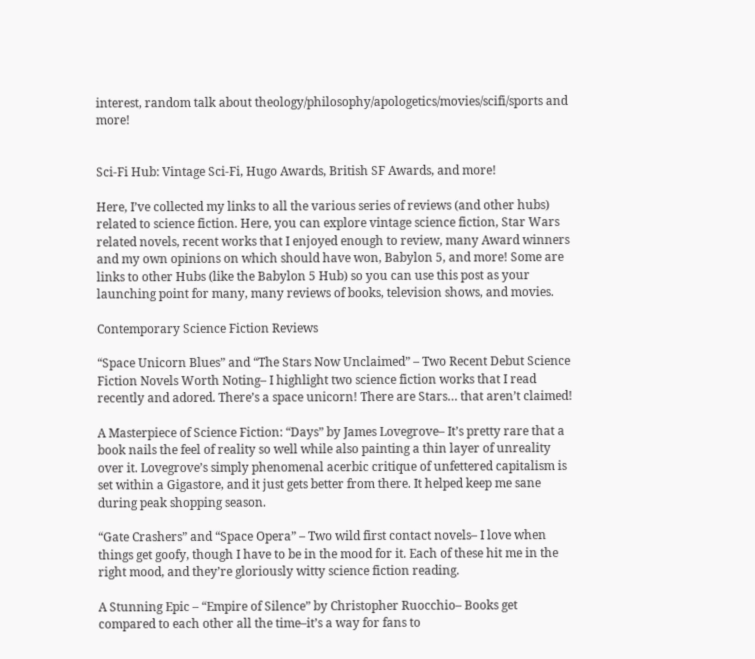interest, random talk about theology/philosophy/apologetics/movies/scifi/sports and more!


Sci-Fi Hub: Vintage Sci-Fi, Hugo Awards, British SF Awards, and more!

Here, I’ve collected my links to all the various series of reviews (and other hubs) related to science fiction. Here, you can explore vintage science fiction, Star Wars related novels, recent works that I enjoyed enough to review, many Award winners and my own opinions on which should have won, Babylon 5, and more! Some are links to other Hubs (like the Babylon 5 Hub) so you can use this post as your launching point for many, many reviews of books, television shows, and movies.

Contemporary Science Fiction Reviews

“Space Unicorn Blues” and “The Stars Now Unclaimed” – Two Recent Debut Science Fiction Novels Worth Noting– I highlight two science fiction works that I read recently and adored. There’s a space unicorn! There are Stars… that aren’t claimed!

A Masterpiece of Science Fiction: “Days” by James Lovegrove– It’s pretty rare that a book nails the feel of reality so well while also painting a thin layer of unreality over it. Lovegrove’s simply phenomenal acerbic critique of unfettered capitalism is set within a Gigastore, and it just gets better from there. It helped keep me sane during peak shopping season.

“Gate Crashers” and “Space Opera” – Two wild first contact novels– I love when things get goofy, though I have to be in the mood for it. Each of these hit me in the right mood, and they’re gloriously witty science fiction reading.

A Stunning Epic – “Empire of Silence” by Christopher Ruocchio– Books get compared to each other all the time–it’s a way for fans to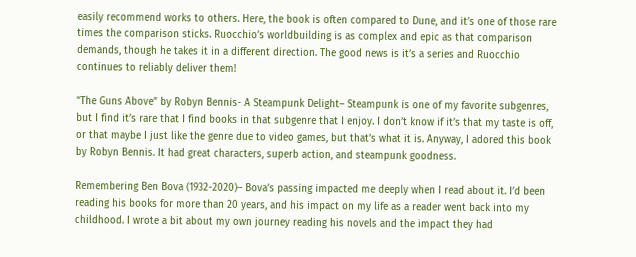easily recommend works to others. Here, the book is often compared to Dune, and it’s one of those rare times the comparison sticks. Ruocchio’s worldbuilding is as complex and epic as that comparison demands, though he takes it in a different direction. The good news is it’s a series and Ruocchio continues to reliably deliver them!

“The Guns Above” by Robyn Bennis- A Steampunk Delight– Steampunk is one of my favorite subgenres, but I find it’s rare that I find books in that subgenre that I enjoy. I don’t know if it’s that my taste is off, or that maybe I just like the genre due to video games, but that’s what it is. Anyway, I adored this book by Robyn Bennis. It had great characters, superb action, and steampunk goodness.

Remembering Ben Bova (1932-2020)– Bova’s passing impacted me deeply when I read about it. I’d been reading his books for more than 20 years, and his impact on my life as a reader went back into my childhood. I wrote a bit about my own journey reading his novels and the impact they had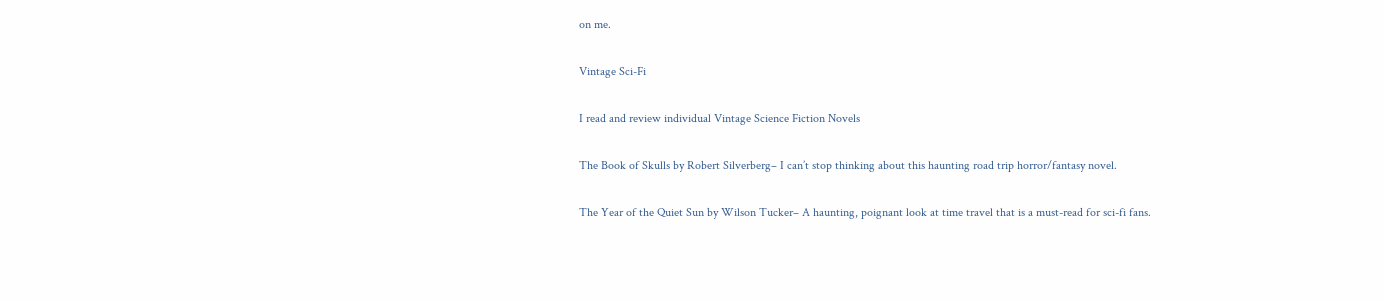on me.

Vintage Sci-Fi

I read and review individual Vintage Science Fiction Novels

The Book of Skulls by Robert Silverberg– I can’t stop thinking about this haunting road trip horror/fantasy novel.

The Year of the Quiet Sun by Wilson Tucker– A haunting, poignant look at time travel that is a must-read for sci-fi fans.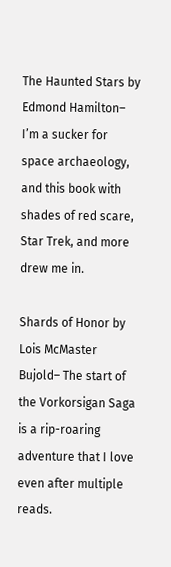The Haunted Stars by Edmond Hamilton– I’m a sucker for space archaeology, and this book with shades of red scare, Star Trek, and more drew me in.

Shards of Honor by Lois McMaster Bujold– The start of the Vorkorsigan Saga is a rip-roaring adventure that I love even after multiple reads.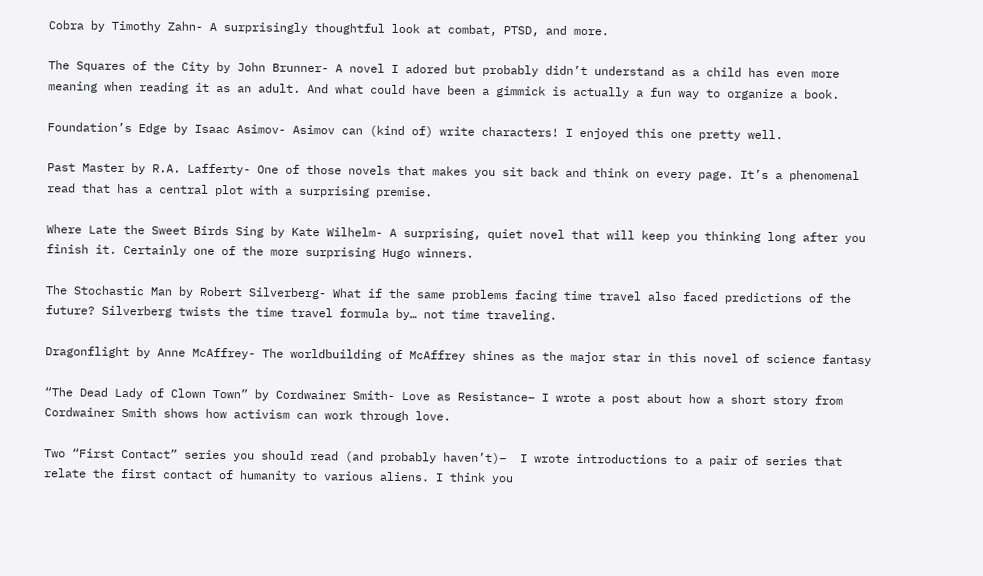Cobra by Timothy Zahn- A surprisingly thoughtful look at combat, PTSD, and more.

The Squares of the City by John Brunner- A novel I adored but probably didn’t understand as a child has even more meaning when reading it as an adult. And what could have been a gimmick is actually a fun way to organize a book.

Foundation’s Edge by Isaac Asimov- Asimov can (kind of) write characters! I enjoyed this one pretty well.

Past Master by R.A. Lafferty- One of those novels that makes you sit back and think on every page. It’s a phenomenal read that has a central plot with a surprising premise.

Where Late the Sweet Birds Sing by Kate Wilhelm- A surprising, quiet novel that will keep you thinking long after you finish it. Certainly one of the more surprising Hugo winners.

The Stochastic Man by Robert Silverberg- What if the same problems facing time travel also faced predictions of the future? Silverberg twists the time travel formula by… not time traveling.

Dragonflight by Anne McAffrey- The worldbuilding of McAffrey shines as the major star in this novel of science fantasy

“The Dead Lady of Clown Town” by Cordwainer Smith- Love as Resistance– I wrote a post about how a short story from Cordwainer Smith shows how activism can work through love.

Two “First Contact” series you should read (and probably haven’t)–  I wrote introductions to a pair of series that relate the first contact of humanity to various aliens. I think you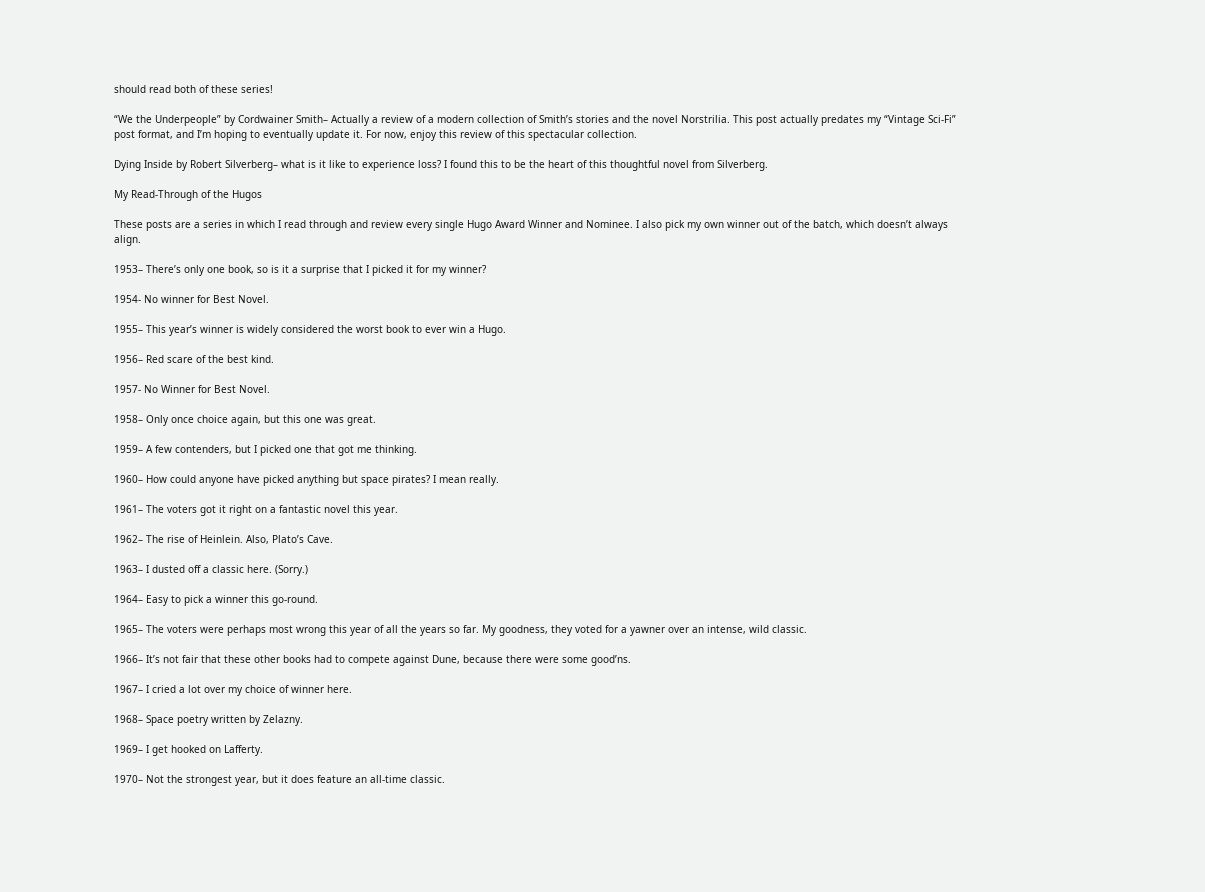should read both of these series!

“We the Underpeople” by Cordwainer Smith– Actually a review of a modern collection of Smith’s stories and the novel Norstrilia. This post actually predates my “Vintage Sci-Fi” post format, and I’m hoping to eventually update it. For now, enjoy this review of this spectacular collection.

Dying Inside by Robert Silverberg– what is it like to experience loss? I found this to be the heart of this thoughtful novel from Silverberg.

My Read-Through of the Hugos

These posts are a series in which I read through and review every single Hugo Award Winner and Nominee. I also pick my own winner out of the batch, which doesn’t always align.

1953– There’s only one book, so is it a surprise that I picked it for my winner?

1954- No winner for Best Novel.

1955– This year’s winner is widely considered the worst book to ever win a Hugo.

1956– Red scare of the best kind.

1957- No Winner for Best Novel.

1958– Only once choice again, but this one was great.

1959– A few contenders, but I picked one that got me thinking.

1960– How could anyone have picked anything but space pirates? I mean really.

1961– The voters got it right on a fantastic novel this year.

1962– The rise of Heinlein. Also, Plato’s Cave.

1963– I dusted off a classic here. (Sorry.)

1964– Easy to pick a winner this go-round.

1965– The voters were perhaps most wrong this year of all the years so far. My goodness, they voted for a yawner over an intense, wild classic.

1966– It’s not fair that these other books had to compete against Dune, because there were some good’ns.

1967– I cried a lot over my choice of winner here.

1968– Space poetry written by Zelazny.

1969– I get hooked on Lafferty.

1970– Not the strongest year, but it does feature an all-time classic.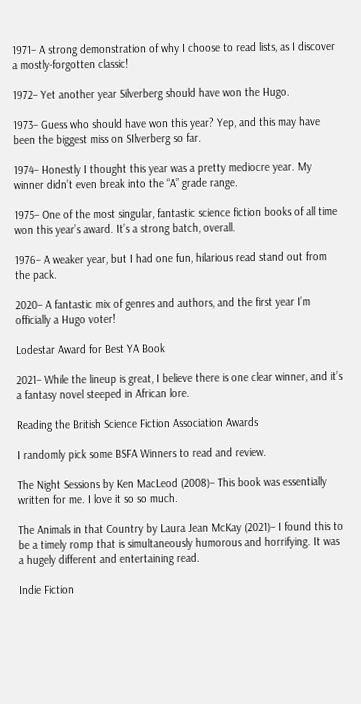1971– A strong demonstration of why I choose to read lists, as I discover a mostly-forgotten classic!

1972– Yet another year Silverberg should have won the Hugo.

1973– Guess who should have won this year? Yep, and this may have been the biggest miss on SIlverberg so far.

1974– Honestly I thought this year was a pretty mediocre year. My winner didn’t even break into the “A” grade range.

1975– One of the most singular, fantastic science fiction books of all time won this year’s award. It’s a strong batch, overall.

1976– A weaker year, but I had one fun, hilarious read stand out from the pack.

2020– A fantastic mix of genres and authors, and the first year I’m officially a Hugo voter!

Lodestar Award for Best YA Book

2021– While the lineup is great, I believe there is one clear winner, and it’s a fantasy novel steeped in African lore.

Reading the British Science Fiction Association Awards

I randomly pick some BSFA Winners to read and review.

The Night Sessions by Ken MacLeod (2008)– This book was essentially written for me. I love it so so much.

The Animals in that Country by Laura Jean McKay (2021)– I found this to be a timely romp that is simultaneously humorous and horrifying. It was a hugely different and entertaining read.

Indie Fiction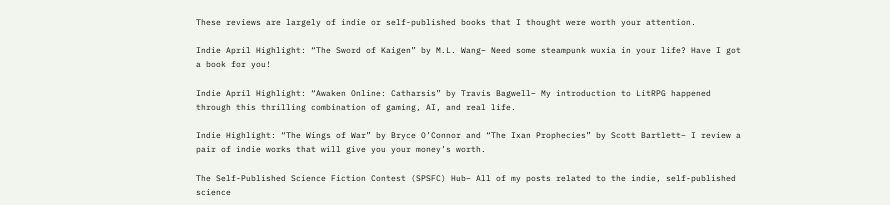These reviews are largely of indie or self-published books that I thought were worth your attention.

Indie April Highlight: “The Sword of Kaigen” by M.L. Wang– Need some steampunk wuxia in your life? Have I got a book for you!

Indie April Highlight: “Awaken Online: Catharsis” by Travis Bagwell– My introduction to LitRPG happened through this thrilling combination of gaming, AI, and real life.

Indie Highlight: “The Wings of War” by Bryce O’Connor and “The Ixan Prophecies” by Scott Bartlett– I review a pair of indie works that will give you your money’s worth.

The Self-Published Science Fiction Contest (SPSFC) Hub– All of my posts related to the indie, self-published science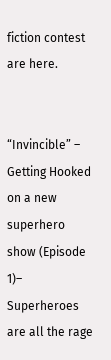fiction contest are here.


“Invincible” – Getting Hooked on a new superhero show (Episode 1)– Superheroes are all the rage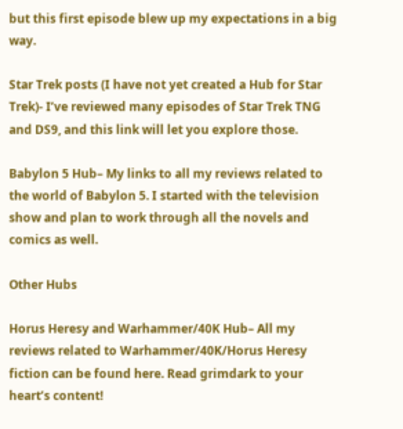but this first episode blew up my expectations in a big way.

Star Trek posts (I have not yet created a Hub for Star Trek)- I’ve reviewed many episodes of Star Trek TNG and DS9, and this link will let you explore those.

Babylon 5 Hub– My links to all my reviews related to the world of Babylon 5. I started with the television show and plan to work through all the novels and comics as well.

Other Hubs

Horus Heresy and Warhammer/40K Hub– All my reviews related to Warhammer/40K/Horus Heresy fiction can be found here. Read grimdark to your heart’s content!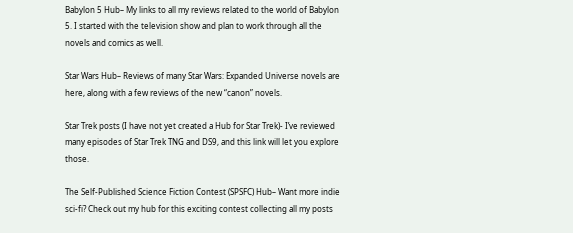Babylon 5 Hub– My links to all my reviews related to the world of Babylon 5. I started with the television show and plan to work through all the novels and comics as well.

Star Wars Hub– Reviews of many Star Wars: Expanded Universe novels are here, along with a few reviews of the new “canon” novels.

Star Trek posts (I have not yet created a Hub for Star Trek)- I’ve reviewed many episodes of Star Trek TNG and DS9, and this link will let you explore those.

The Self-Published Science Fiction Contest (SPSFC) Hub– Want more indie sci-fi? Check out my hub for this exciting contest collecting all my posts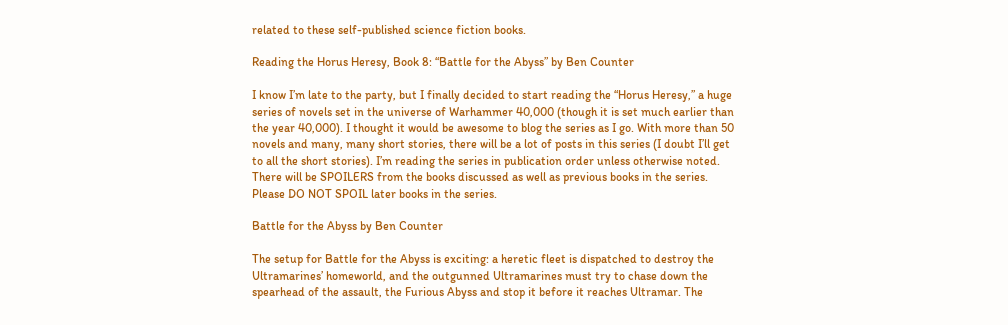related to these self-published science fiction books.

Reading the Horus Heresy, Book 8: “Battle for the Abyss” by Ben Counter

I know I’m late to the party, but I finally decided to start reading the “Horus Heresy,” a huge series of novels set in the universe of Warhammer 40,000 (though it is set much earlier than the year 40,000). I thought it would be awesome to blog the series as I go. With more than 50 novels and many, many short stories, there will be a lot of posts in this series (I doubt I’ll get to all the short stories). I’m reading the series in publication order unless otherwise noted. There will be SPOILERS from the books discussed as well as previous books in the series. Please DO NOT SPOIL later books in the series.

Battle for the Abyss by Ben Counter

The setup for Battle for the Abyss is exciting: a heretic fleet is dispatched to destroy the Ultramarines’ homeworld, and the outgunned Ultramarines must try to chase down the spearhead of the assault, the Furious Abyss and stop it before it reaches Ultramar. The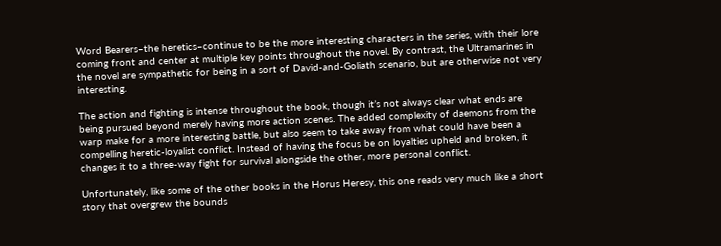Word Bearers–the heretics–continue to be the more interesting characters in the series, with their lore coming front and center at multiple key points throughout the novel. By contrast, the Ultramarines in the novel are sympathetic for being in a sort of David-and-Goliath scenario, but are otherwise not very interesting.

The action and fighting is intense throughout the book, though it’s not always clear what ends are being pursued beyond merely having more action scenes. The added complexity of daemons from the warp make for a more interesting battle, but also seem to take away from what could have been a compelling heretic-loyalist conflict. Instead of having the focus be on loyalties upheld and broken, it changes it to a three-way fight for survival alongside the other, more personal conflict.

Unfortunately, like some of the other books in the Horus Heresy, this one reads very much like a short story that overgrew the bounds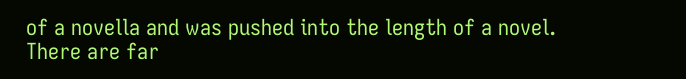of a novella and was pushed into the length of a novel. There are far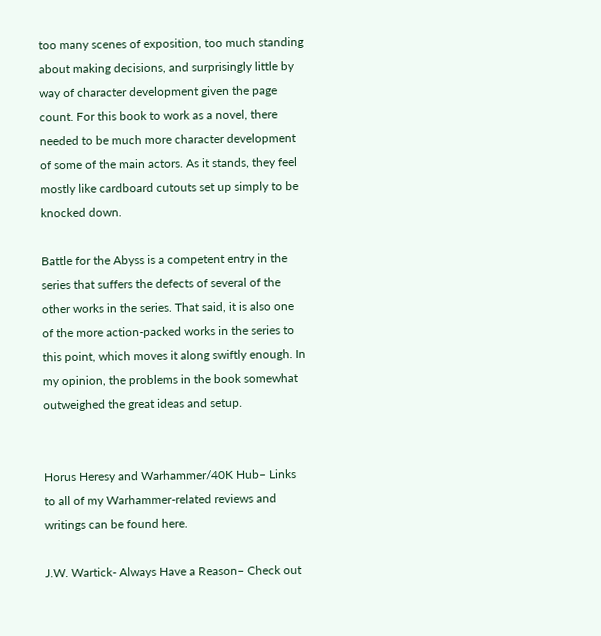too many scenes of exposition, too much standing about making decisions, and surprisingly little by way of character development given the page count. For this book to work as a novel, there needed to be much more character development of some of the main actors. As it stands, they feel mostly like cardboard cutouts set up simply to be knocked down.

Battle for the Abyss is a competent entry in the series that suffers the defects of several of the other works in the series. That said, it is also one of the more action-packed works in the series to this point, which moves it along swiftly enough. In my opinion, the problems in the book somewhat outweighed the great ideas and setup.


Horus Heresy and Warhammer/40K Hub– Links to all of my Warhammer-related reviews and writings can be found here.

J.W. Wartick- Always Have a Reason– Check out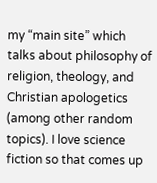my “main site” which talks about philosophy of religion, theology, and Christian apologetics (among other random topics). I love science fiction so that comes up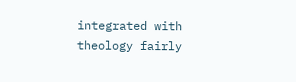integrated with theology fairly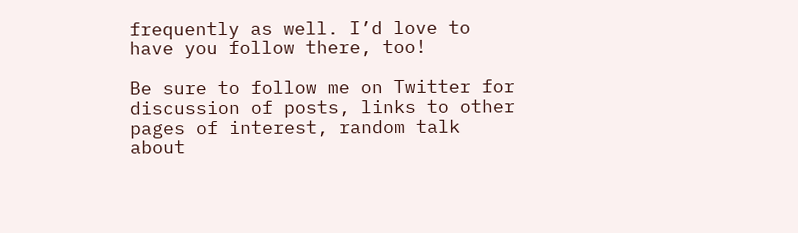frequently as well. I’d love to have you follow there, too!

Be sure to follow me on Twitter for discussion of posts, links to other pages of interest, random talk about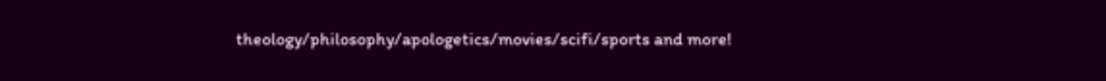theology/philosophy/apologetics/movies/scifi/sports and more!